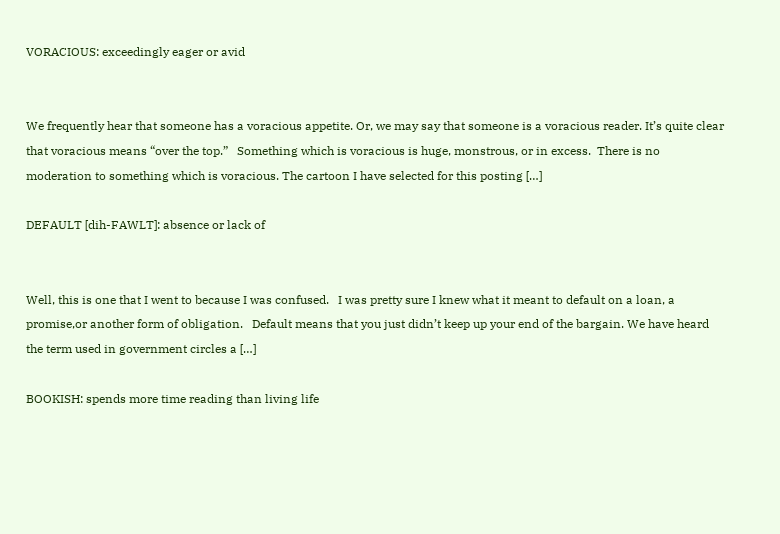VORACIOUS: exceedingly eager or avid


We frequently hear that someone has a voracious appetite. Or, we may say that someone is a voracious reader. It’s quite clear that voracious means “over the top.”   Something which is voracious is huge, monstrous, or in excess.  There is no moderation to something which is voracious. The cartoon I have selected for this posting […]

DEFAULT [dih-FAWLT]: absence or lack of


Well, this is one that I went to because I was confused.   I was pretty sure I knew what it meant to default on a loan, a promise,or another form of obligation.   Default means that you just didn’t keep up your end of the bargain. We have heard the term used in government circles a […]

BOOKISH: spends more time reading than living life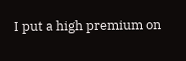I put a high premium on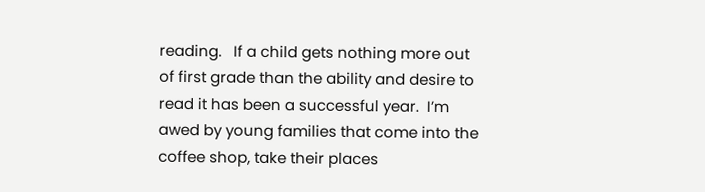reading.   If a child gets nothing more out of first grade than the ability and desire to read it has been a successful year.  I’m awed by young families that come into the coffee shop, take their places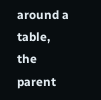around a table, the parent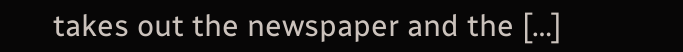takes out the newspaper and the […]